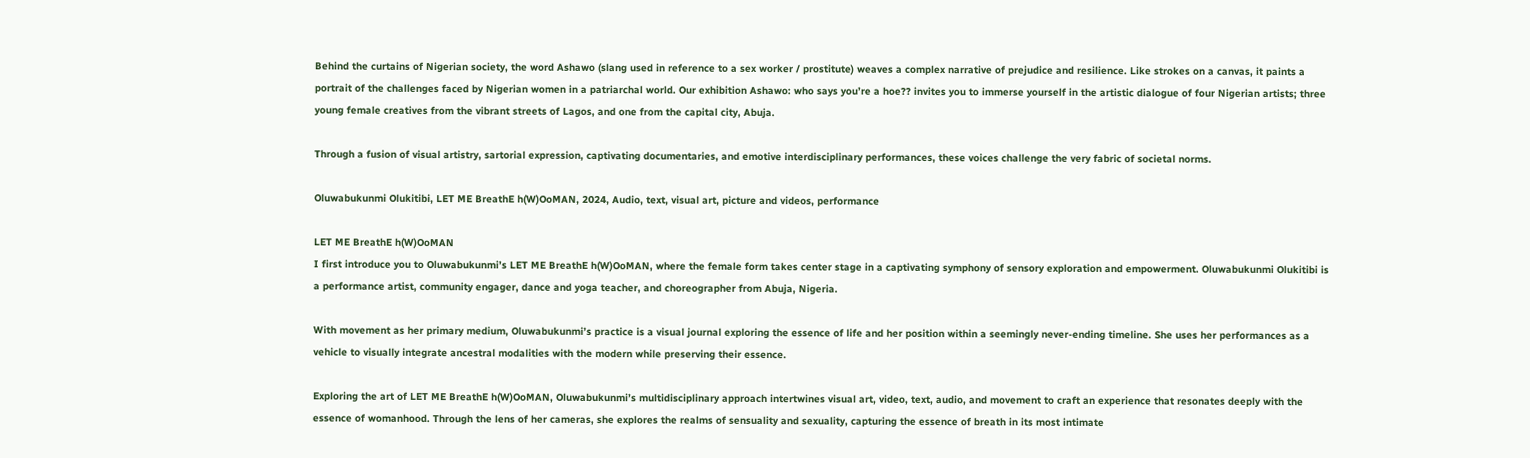Behind the curtains of Nigerian society, the word Ashawo (slang used in reference to a sex worker / prostitute) weaves a complex narrative of prejudice and resilience. Like strokes on a canvas, it paints a portrait of the challenges faced by Nigerian women in a patriarchal world. Our exhibition Ashawo: who says you’re a hoe?? invites you to immerse yourself in the artistic dialogue of four Nigerian artists; three young female creatives from the vibrant streets of Lagos, and one from the capital city, Abuja.

Through a fusion of visual artistry, sartorial expression, captivating documentaries, and emotive interdisciplinary performances, these voices challenge the very fabric of societal norms.

Oluwabukunmi Olukitibi, LET ME BreathE h(W)OoMAN, 2024, Audio, text, visual art, picture and videos, performance

LET ME BreathE h(W)OoMAN
I first introduce you to Oluwabukunmi’s LET ME BreathE h(W)OoMAN, where the female form takes center stage in a captivating symphony of sensory exploration and empowerment. Oluwabukunmi Olukitibi is a performance artist, community engager, dance and yoga teacher, and choreographer from Abuja, Nigeria.

With movement as her primary medium, Oluwabukunmi’s practice is a visual journal exploring the essence of life and her position within a seemingly never-ending timeline. She uses her performances as a vehicle to visually integrate ancestral modalities with the modern while preserving their essence.

Exploring the art of LET ME BreathE h(W)OoMAN, Oluwabukunmi’s multidisciplinary approach intertwines visual art, video, text, audio, and movement to craft an experience that resonates deeply with the essence of womanhood. Through the lens of her cameras, she explores the realms of sensuality and sexuality, capturing the essence of breath in its most intimate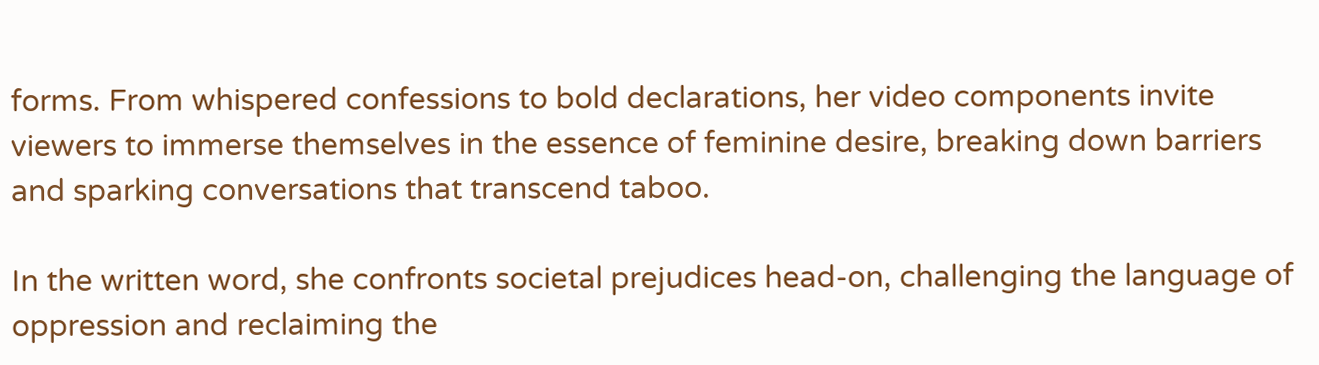forms. From whispered confessions to bold declarations, her video components invite viewers to immerse themselves in the essence of feminine desire, breaking down barriers and sparking conversations that transcend taboo.

In the written word, she confronts societal prejudices head-on, challenging the language of oppression and reclaiming the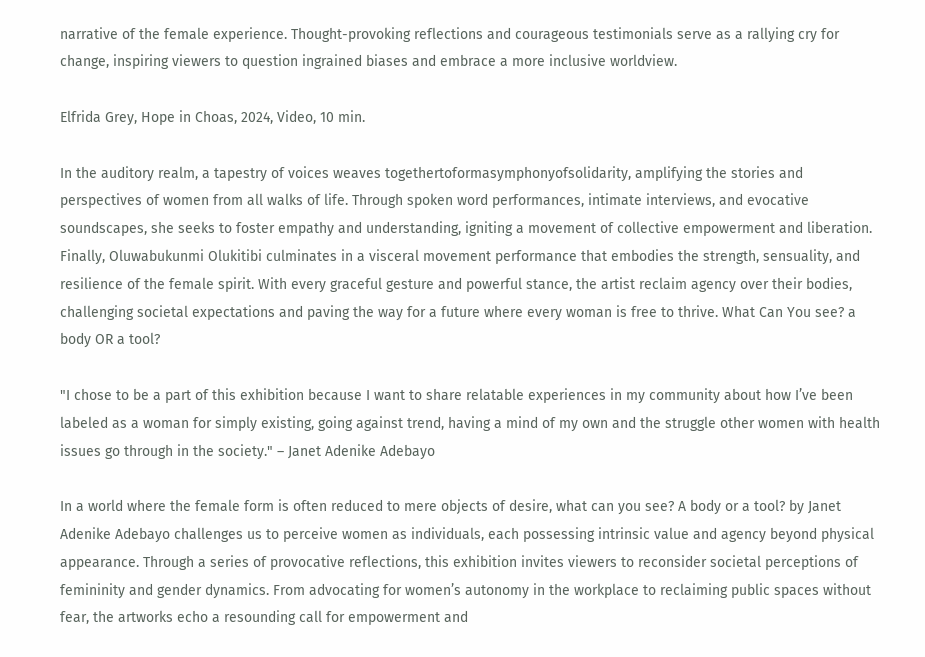narrative of the female experience. Thought-provoking reflections and courageous testimonials serve as a rallying cry for change, inspiring viewers to question ingrained biases and embrace a more inclusive worldview.

Elfrida Grey, Hope in Choas, 2024, Video, 10 min.

In the auditory realm, a tapestry of voices weaves togethertoformasymphonyofsolidarity, amplifying the stories and perspectives of women from all walks of life. Through spoken word performances, intimate interviews, and evocative soundscapes, she seeks to foster empathy and understanding, igniting a movement of collective empowerment and liberation. Finally, Oluwabukunmi Olukitibi culminates in a visceral movement performance that embodies the strength, sensuality, and resilience of the female spirit. With every graceful gesture and powerful stance, the artist reclaim agency over their bodies, challenging societal expectations and paving the way for a future where every woman is free to thrive. What Can You see? a body OR a tool?

"I chose to be a part of this exhibition because I want to share relatable experiences in my community about how I’ve been labeled as a woman for simply existing, going against trend, having a mind of my own and the struggle other women with health issues go through in the society." – Janet Adenike Adebayo

In a world where the female form is often reduced to mere objects of desire, what can you see? A body or a tool? by Janet Adenike Adebayo challenges us to perceive women as individuals, each possessing intrinsic value and agency beyond physical appearance. Through a series of provocative reflections, this exhibition invites viewers to reconsider societal perceptions of femininity and gender dynamics. From advocating for women’s autonomy in the workplace to reclaiming public spaces without fear, the artworks echo a resounding call for empowerment and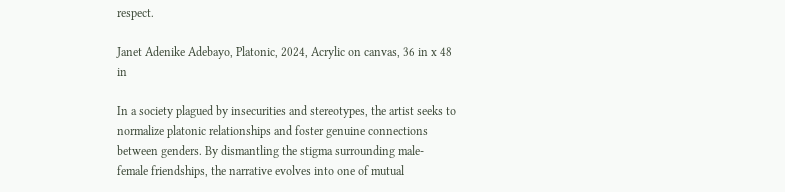respect.

Janet Adenike Adebayo, Platonic, 2024, Acrylic on canvas, 36 in x 48 in

In a society plagued by insecurities and stereotypes, the artist seeks to normalize platonic relationships and foster genuine connections between genders. By dismantling the stigma surrounding male- female friendships, the narrative evolves into one of mutual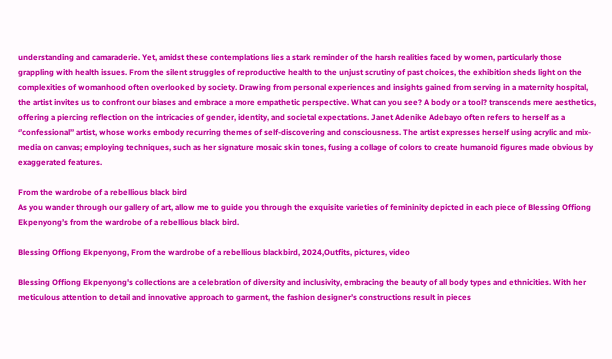understanding and camaraderie. Yet, amidst these contemplations lies a stark reminder of the harsh realities faced by women, particularly those grappling with health issues. From the silent struggles of reproductive health to the unjust scrutiny of past choices, the exhibition sheds light on the complexities of womanhood often overlooked by society. Drawing from personal experiences and insights gained from serving in a maternity hospital, the artist invites us to confront our biases and embrace a more empathetic perspective. What can you see? A body or a tool? transcends mere aesthetics, offering a piercing reflection on the intricacies of gender, identity, and societal expectations. Janet Adenike Adebayo often refers to herself as a ‘’confessional’’ artist, whose works embody recurring themes of self-discovering and consciousness. The artist expresses herself using acrylic and mix-media on canvas; employing techniques, such as her signature mosaic skin tones, fusing a collage of colors to create humanoid figures made obvious by exaggerated features.

From the wardrobe of a rebellious black bird
As you wander through our gallery of art, allow me to guide you through the exquisite varieties of femininity depicted in each piece of Blessing Offiong Ekpenyong’s from the wardrobe of a rebellious black bird.

Blessing Offiong Ekpenyong, From the wardrobe of a rebellious blackbird, 2024,Outfits, pictures, video

Blessing Offiong Ekpenyong's collections are a celebration of diversity and inclusivity, embracing the beauty of all body types and ethnicities. With her meticulous attention to detail and innovative approach to garment, the fashion designer’s constructions result in pieces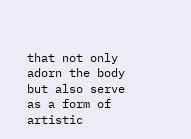that not only adorn the body but also serve as a form of artistic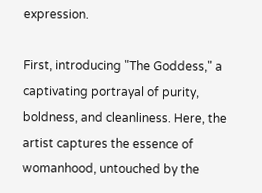expression.

First, introducing "The Goddess," a captivating portrayal of purity, boldness, and cleanliness. Here, the artist captures the essence of womanhood, untouched by the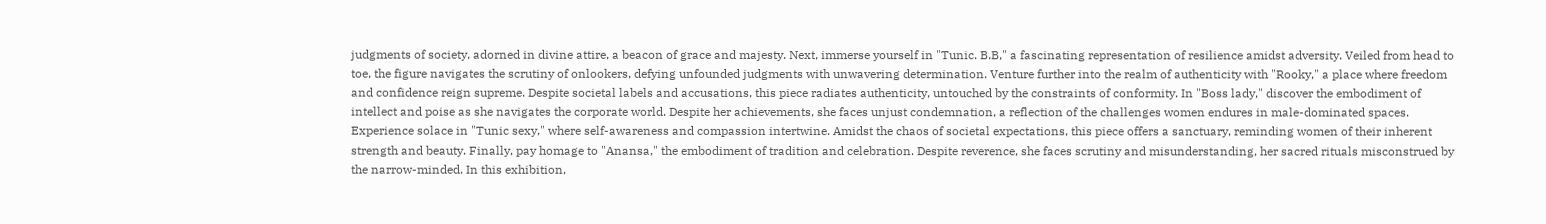judgments of society, adorned in divine attire, a beacon of grace and majesty. Next, immerse yourself in "Tunic. B.B," a fascinating representation of resilience amidst adversity. Veiled from head to toe, the figure navigates the scrutiny of onlookers, defying unfounded judgments with unwavering determination. Venture further into the realm of authenticity with "Rooky," a place where freedom and confidence reign supreme. Despite societal labels and accusations, this piece radiates authenticity, untouched by the constraints of conformity. In "Boss lady," discover the embodiment of intellect and poise as she navigates the corporate world. Despite her achievements, she faces unjust condemnation, a reflection of the challenges women endures in male-dominated spaces. Experience solace in "Tunic sexy," where self-awareness and compassion intertwine. Amidst the chaos of societal expectations, this piece offers a sanctuary, reminding women of their inherent strength and beauty. Finally, pay homage to "Anansa," the embodiment of tradition and celebration. Despite reverence, she faces scrutiny and misunderstanding, her sacred rituals misconstrued by the narrow-minded. In this exhibition,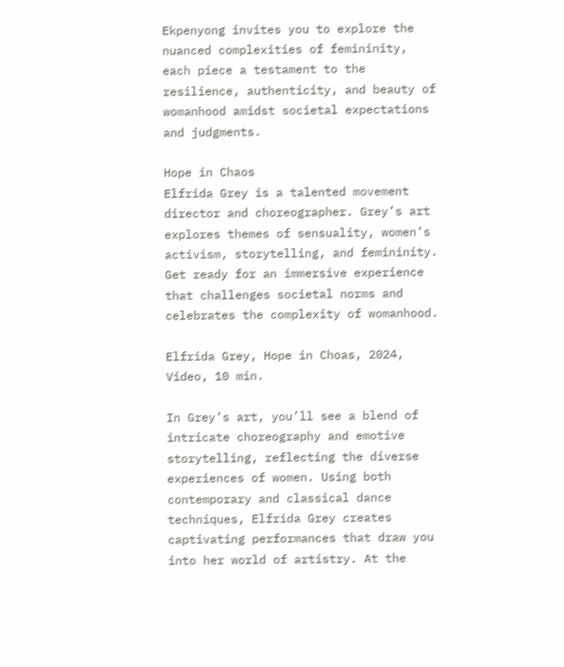Ekpenyong invites you to explore the nuanced complexities of femininity, each piece a testament to the resilience, authenticity, and beauty of womanhood amidst societal expectations and judgments.

Hope in Chaos
Elfrida Grey is a talented movement director and choreographer. Grey’s art explores themes of sensuality, women’s activism, storytelling, and femininity. Get ready for an immersive experience that challenges societal norms and celebrates the complexity of womanhood.

Elfrida Grey, Hope in Choas, 2024, Video, 10 min.

In Grey’s art, you’ll see a blend of intricate choreography and emotive storytelling, reflecting the diverse experiences of women. Using both contemporary and classical dance techniques, Elfrida Grey creates captivating performances that draw you into her world of artistry. At the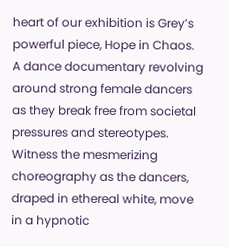heart of our exhibition is Grey’s powerful piece, Hope in Chaos. A dance documentary revolving around strong female dancers as they break free from societal pressures and stereotypes. Witness the mesmerizing choreography as the dancers, draped in ethereal white, move in a hypnotic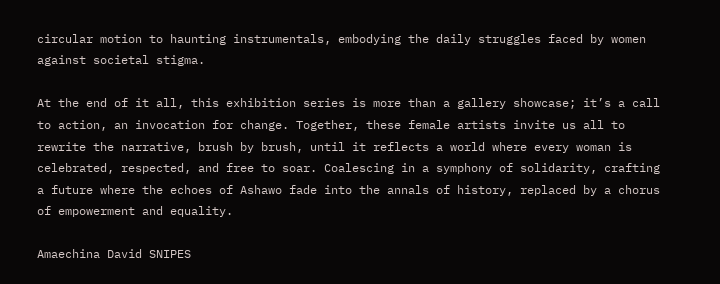circular motion to haunting instrumentals, embodying the daily struggles faced by women against societal stigma.

At the end of it all, this exhibition series is more than a gallery showcase; it’s a call to action, an invocation for change. Together, these female artists invite us all to rewrite the narrative, brush by brush, until it reflects a world where every woman is celebrated, respected, and free to soar. Coalescing in a symphony of solidarity, crafting a future where the echoes of Ashawo fade into the annals of history, replaced by a chorus of empowerment and equality.

Amaechina David SNIPES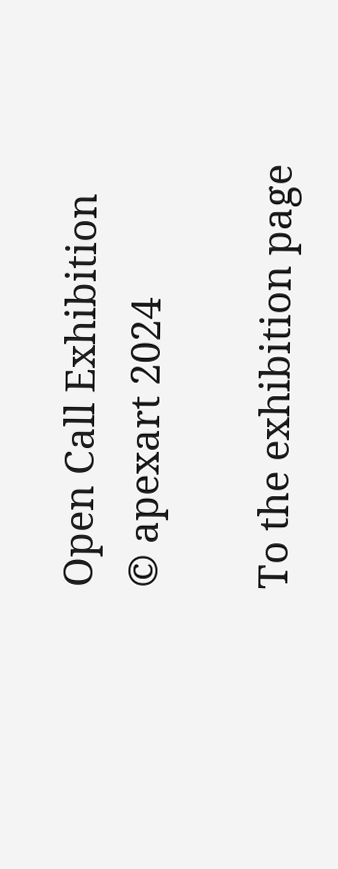Open Call Exhibition
© apexart 2024

To the exhibition page